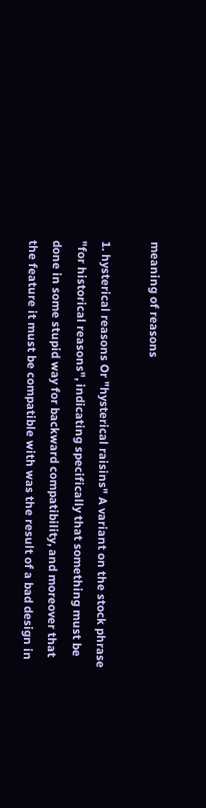meaning of reasons

1. hysterical reasons Or "hysterical raisins" A variant on the stock phrase "for historical reasons", indicating specifically that something must be done in some stupid way for backward compatibility, and moreover that the feature it must be compatible with was the result of a bad design in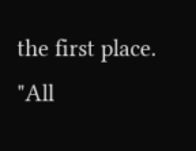the first place. "All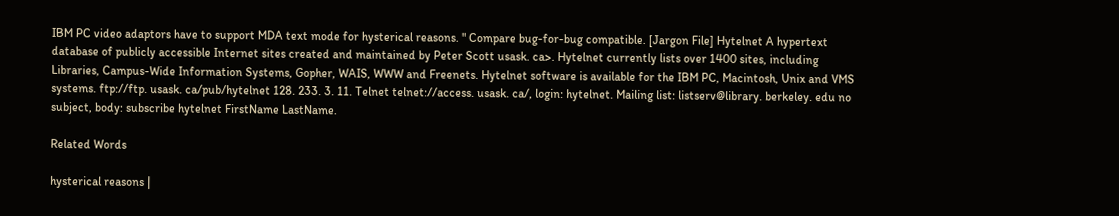IBM PC video adaptors have to support MDA text mode for hysterical reasons. " Compare bug-for-bug compatible. [Jargon File] Hytelnet A hypertext database of publicly accessible Internet sites created and maintained by Peter Scott usask. ca>. Hytelnet currently lists over 1400 sites, including Libraries, Campus-Wide Information Systems, Gopher, WAIS, WWW and Freenets. Hytelnet software is available for the IBM PC, Macintosh, Unix and VMS systems. ftp://ftp. usask. ca/pub/hytelnet 128. 233. 3. 11. Telnet telnet://access. usask. ca/, login: hytelnet. Mailing list: listserv@library. berkeley. edu no subject, body: subscribe hytelnet FirstName LastName.

Related Words

hysterical reasons |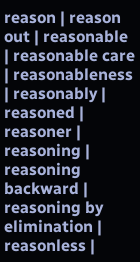reason | reason out | reasonable | reasonable care | reasonableness | reasonably | reasoned | reasoner | reasoning | reasoning backward | reasoning by elimination | reasonless |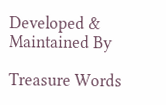Developed & Maintained By

Treasure Words